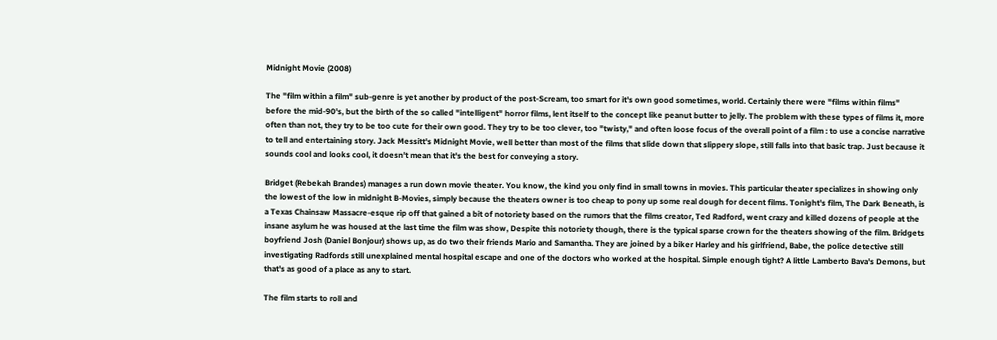Midnight Movie (2008)

The "film within a film" sub-genre is yet another by product of the post-Scream, too smart for it's own good sometimes, world. Certainly there were "films within films" before the mid-90's, but the birth of the so called "intelligent" horror films, lent itself to the concept like peanut butter to jelly. The problem with these types of films it, more often than not, they try to be too cute for their own good. They try to be too clever, too "twisty," and often loose focus of the overall point of a film : to use a concise narrative to tell and entertaining story. Jack Messitt's Midnight Movie, well better than most of the films that slide down that slippery slope, still falls into that basic trap. Just because it sounds cool and looks cool, it doesn't mean that it's the best for conveying a story.

Bridget (Rebekah Brandes) manages a run down movie theater. You know, the kind you only find in small towns in movies. This particular theater specializes in showing only the lowest of the low in midnight B-Movies, simply because the theaters owner is too cheap to pony up some real dough for decent films. Tonight's film, The Dark Beneath, is a Texas Chainsaw Massacre-esque rip off that gained a bit of notoriety based on the rumors that the films creator, Ted Radford, went crazy and killed dozens of people at the insane asylum he was housed at the last time the film was show, Despite this notoriety though, there is the typical sparse crown for the theaters showing of the film. Bridgets boyfriend Josh (Daniel Bonjour) shows up, as do two their friends Mario and Samantha. They are joined by a biker Harley and his girlfriend, Babe, the police detective still investigating Radfords still unexplained mental hospital escape and one of the doctors who worked at the hospital. Simple enough tight? A little Lamberto Bava's Demons, but that's as good of a place as any to start.

The film starts to roll and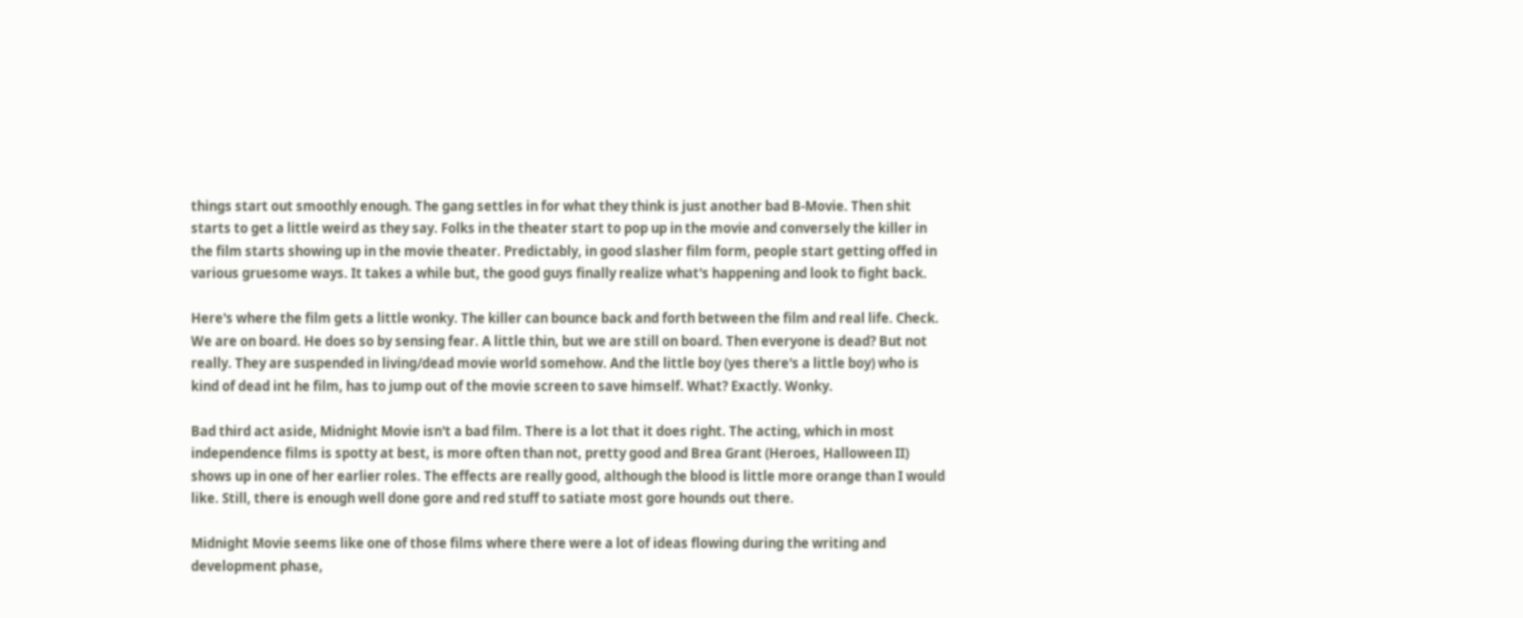things start out smoothly enough. The gang settles in for what they think is just another bad B-Movie. Then shit starts to get a little weird as they say. Folks in the theater start to pop up in the movie and conversely the killer in the film starts showing up in the movie theater. Predictably, in good slasher film form, people start getting offed in various gruesome ways. It takes a while but, the good guys finally realize what's happening and look to fight back.

Here's where the film gets a little wonky. The killer can bounce back and forth between the film and real life. Check. We are on board. He does so by sensing fear. A little thin, but we are still on board. Then everyone is dead? But not really. They are suspended in living/dead movie world somehow. And the little boy (yes there's a little boy) who is kind of dead int he film, has to jump out of the movie screen to save himself. What? Exactly. Wonky.

Bad third act aside, Midnight Movie isn't a bad film. There is a lot that it does right. The acting, which in most independence films is spotty at best, is more often than not, pretty good and Brea Grant (Heroes, Halloween II) shows up in one of her earlier roles. The effects are really good, although the blood is little more orange than I would like. Still, there is enough well done gore and red stuff to satiate most gore hounds out there.

Midnight Movie seems like one of those films where there were a lot of ideas flowing during the writing and development phase,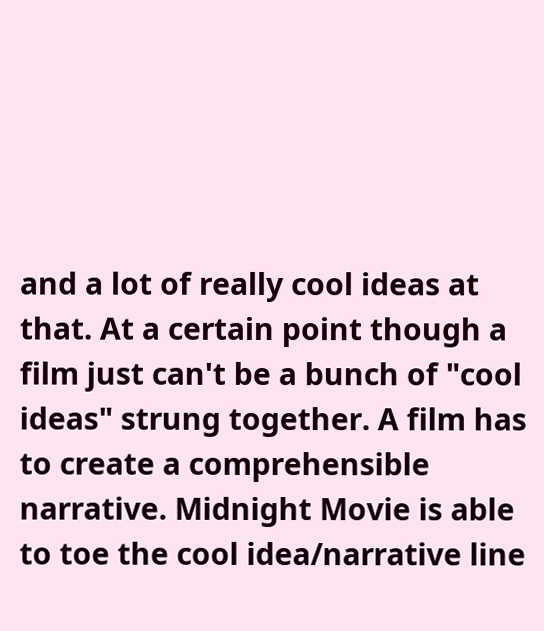and a lot of really cool ideas at that. At a certain point though a film just can't be a bunch of "cool ideas" strung together. A film has to create a comprehensible narrative. Midnight Movie is able to toe the cool idea/narrative line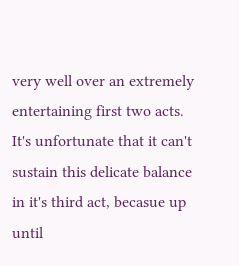very well over an extremely entertaining first two acts. It's unfortunate that it can't sustain this delicate balance in it's third act, becasue up until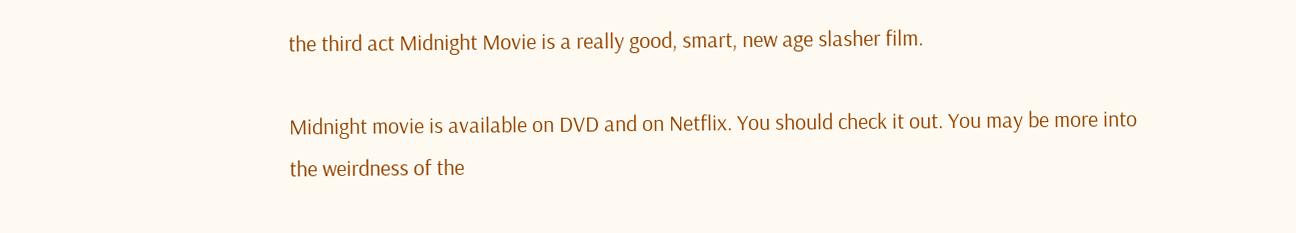the third act Midnight Movie is a really good, smart, new age slasher film.

Midnight movie is available on DVD and on Netflix. You should check it out. You may be more into the weirdness of the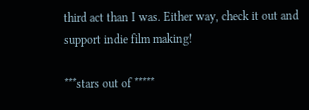third act than I was. Either way, check it out and support indie film making!

***stars out of *****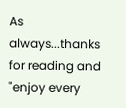As always...thanks for reading and "enjoy every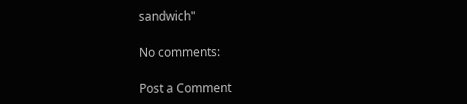sandwich"

No comments:

Post a Comment